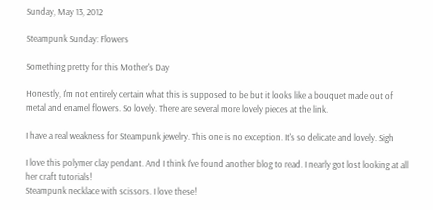Sunday, May 13, 2012

Steampunk Sunday: Flowers

Something pretty for this Mother's Day

Honestly, I'm not entirely certain what this is supposed to be but it looks like a bouquet made out of metal and enamel flowers. So lovely. There are several more lovely pieces at the link.

I have a real weakness for Steampunk jewelry. This one is no exception. It's so delicate and lovely. Sigh

I love this polymer clay pendant. And I think I've found another blog to read. I nearly got lost looking at all her craft tutorials!
Steampunk necklace with scissors. I love these!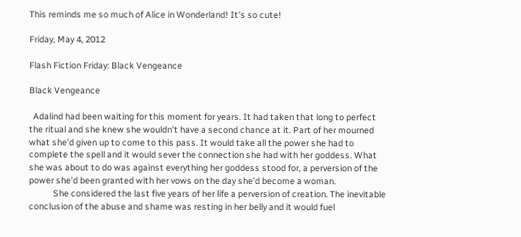This reminds me so much of Alice in Wonderland! It's so cute!

Friday, May 4, 2012

Flash Fiction Friday: Black Vengeance

Black Vengeance

  Adalind had been waiting for this moment for years. It had taken that long to perfect the ritual and she knew she wouldn’t have a second chance at it. Part of her mourned what she’d given up to come to this pass. It would take all the power she had to complete the spell and it would sever the connection she had with her goddess. What she was about to do was against everything her goddess stood for, a perversion of the power she’d been granted with her vows on the day she’d become a woman.
            She considered the last five years of her life a perversion of creation. The inevitable conclusion of the abuse and shame was resting in her belly and it would fuel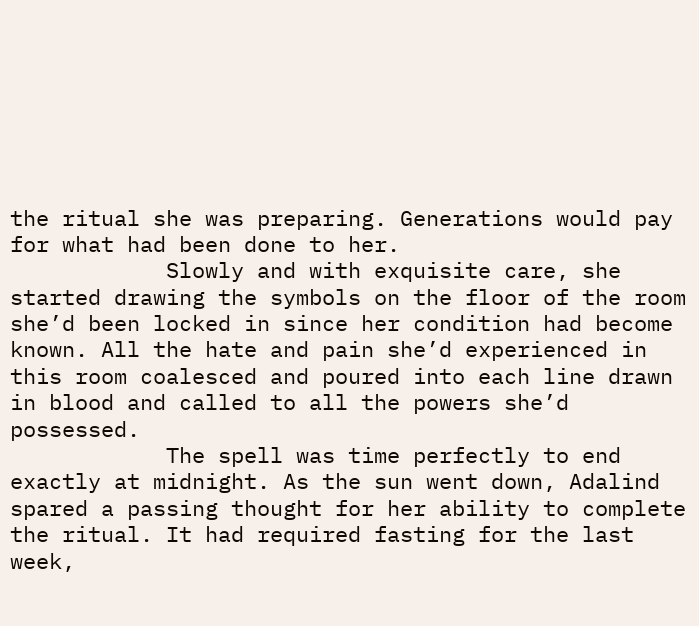the ritual she was preparing. Generations would pay for what had been done to her.
            Slowly and with exquisite care, she started drawing the symbols on the floor of the room she’d been locked in since her condition had become known. All the hate and pain she’d experienced in this room coalesced and poured into each line drawn in blood and called to all the powers she’d possessed.
            The spell was time perfectly to end exactly at midnight. As the sun went down, Adalind spared a passing thought for her ability to complete the ritual. It had required fasting for the last week,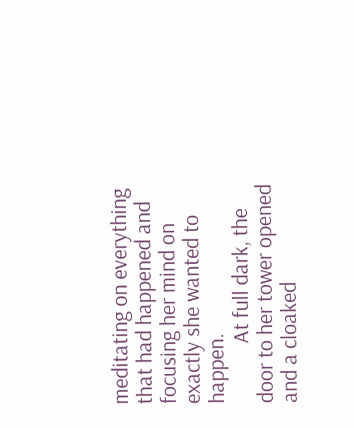meditating on everything that had happened and focusing her mind on exactly she wanted to happen.
            At full dark, the door to her tower opened and a cloaked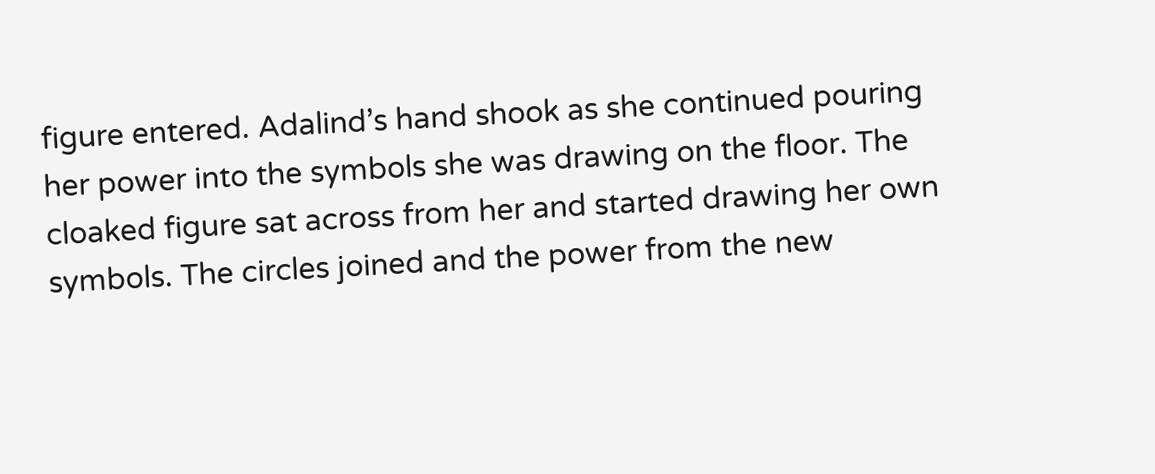figure entered. Adalind’s hand shook as she continued pouring her power into the symbols she was drawing on the floor. The cloaked figure sat across from her and started drawing her own symbols. The circles joined and the power from the new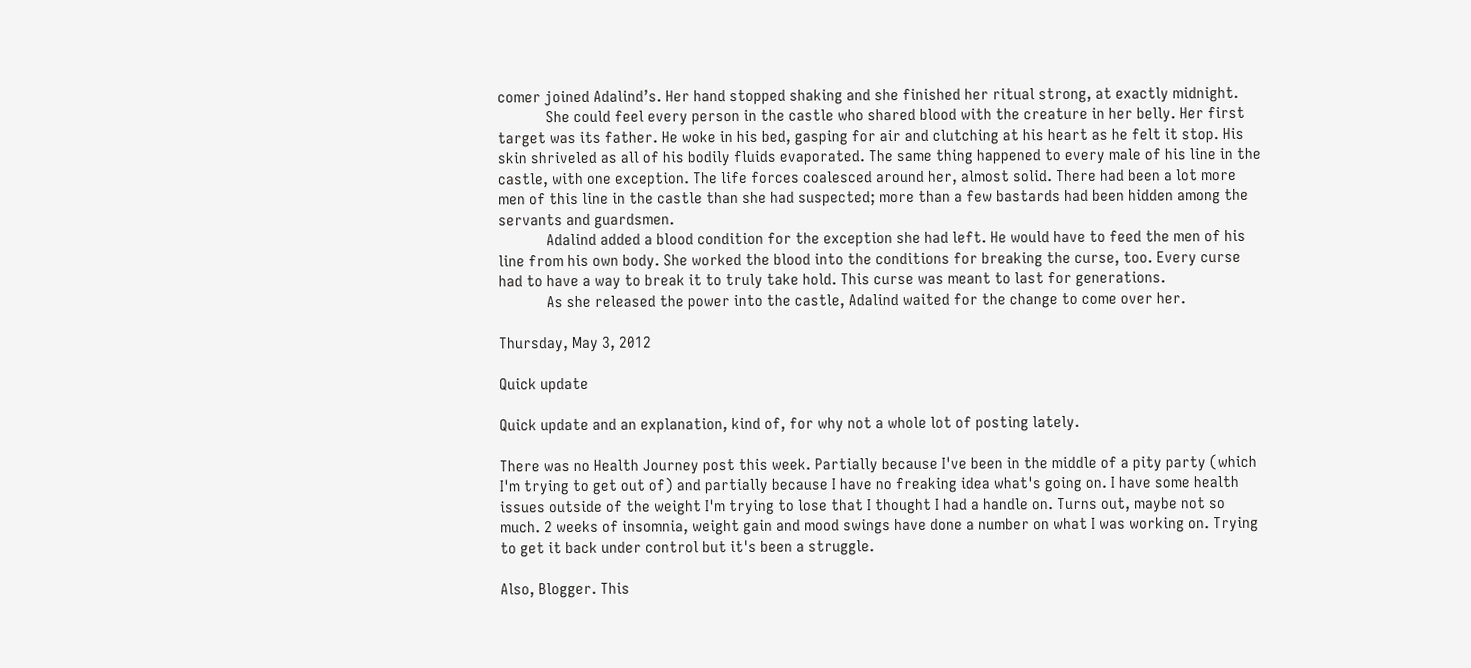comer joined Adalind’s. Her hand stopped shaking and she finished her ritual strong, at exactly midnight.
            She could feel every person in the castle who shared blood with the creature in her belly. Her first target was its father. He woke in his bed, gasping for air and clutching at his heart as he felt it stop. His skin shriveled as all of his bodily fluids evaporated. The same thing happened to every male of his line in the castle, with one exception. The life forces coalesced around her, almost solid. There had been a lot more men of this line in the castle than she had suspected; more than a few bastards had been hidden among the servants and guardsmen.
            Adalind added a blood condition for the exception she had left. He would have to feed the men of his line from his own body. She worked the blood into the conditions for breaking the curse, too. Every curse had to have a way to break it to truly take hold. This curse was meant to last for generations.
            As she released the power into the castle, Adalind waited for the change to come over her.

Thursday, May 3, 2012

Quick update

Quick update and an explanation, kind of, for why not a whole lot of posting lately.

There was no Health Journey post this week. Partially because I've been in the middle of a pity party (which I'm trying to get out of) and partially because I have no freaking idea what's going on. I have some health issues outside of the weight I'm trying to lose that I thought I had a handle on. Turns out, maybe not so much. 2 weeks of insomnia, weight gain and mood swings have done a number on what I was working on. Trying to get it back under control but it's been a struggle.

Also, Blogger. This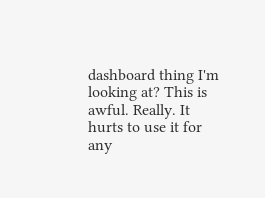dashboard thing I'm looking at? This is awful. Really. It hurts to use it for any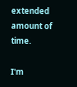extended amount of time.

I'm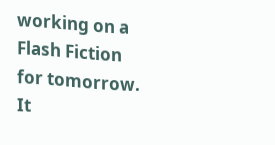working on a Flash Fiction for tomorrow. It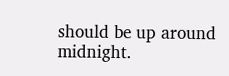should be up around midnight.